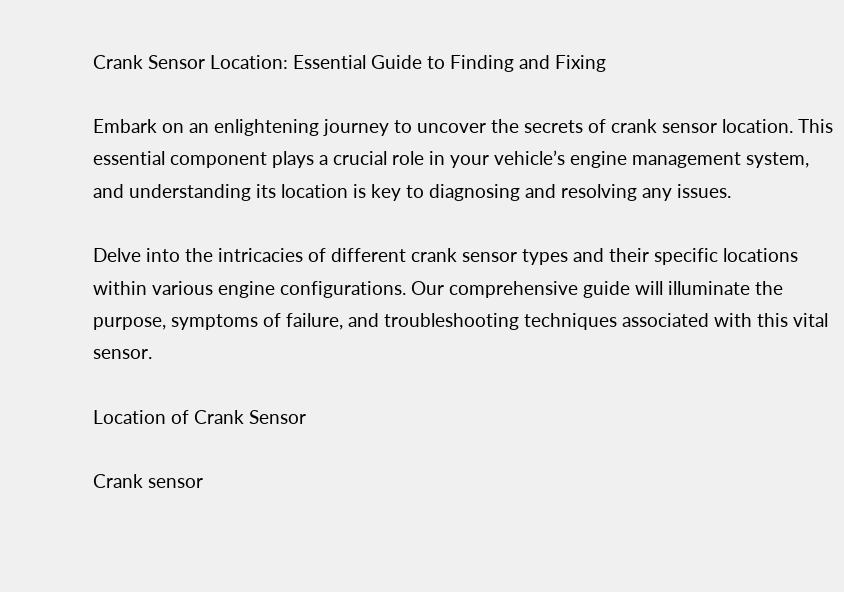Crank Sensor Location: Essential Guide to Finding and Fixing

Embark on an enlightening journey to uncover the secrets of crank sensor location. This essential component plays a crucial role in your vehicle’s engine management system, and understanding its location is key to diagnosing and resolving any issues.

Delve into the intricacies of different crank sensor types and their specific locations within various engine configurations. Our comprehensive guide will illuminate the purpose, symptoms of failure, and troubleshooting techniques associated with this vital sensor.

Location of Crank Sensor

Crank sensor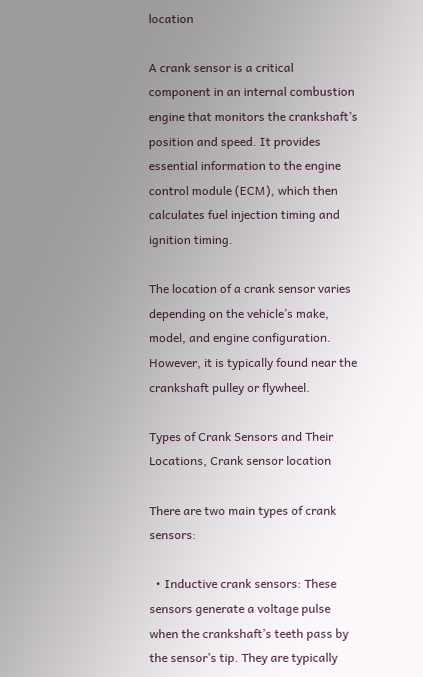location

A crank sensor is a critical component in an internal combustion engine that monitors the crankshaft’s position and speed. It provides essential information to the engine control module (ECM), which then calculates fuel injection timing and ignition timing.

The location of a crank sensor varies depending on the vehicle’s make, model, and engine configuration. However, it is typically found near the crankshaft pulley or flywheel.

Types of Crank Sensors and Their Locations, Crank sensor location

There are two main types of crank sensors:

  • Inductive crank sensors: These sensors generate a voltage pulse when the crankshaft’s teeth pass by the sensor’s tip. They are typically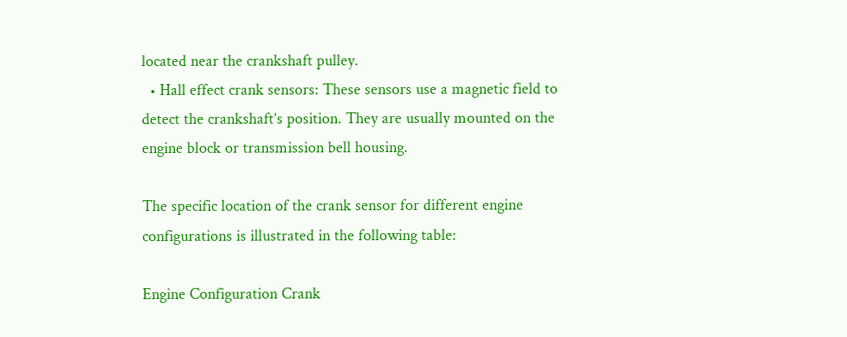located near the crankshaft pulley.
  • Hall effect crank sensors: These sensors use a magnetic field to detect the crankshaft’s position. They are usually mounted on the engine block or transmission bell housing.

The specific location of the crank sensor for different engine configurations is illustrated in the following table:

Engine Configuration Crank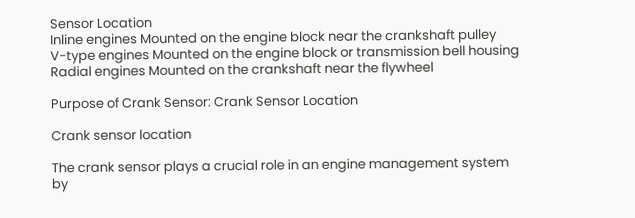Sensor Location
Inline engines Mounted on the engine block near the crankshaft pulley
V-type engines Mounted on the engine block or transmission bell housing
Radial engines Mounted on the crankshaft near the flywheel

Purpose of Crank Sensor: Crank Sensor Location

Crank sensor location

The crank sensor plays a crucial role in an engine management system by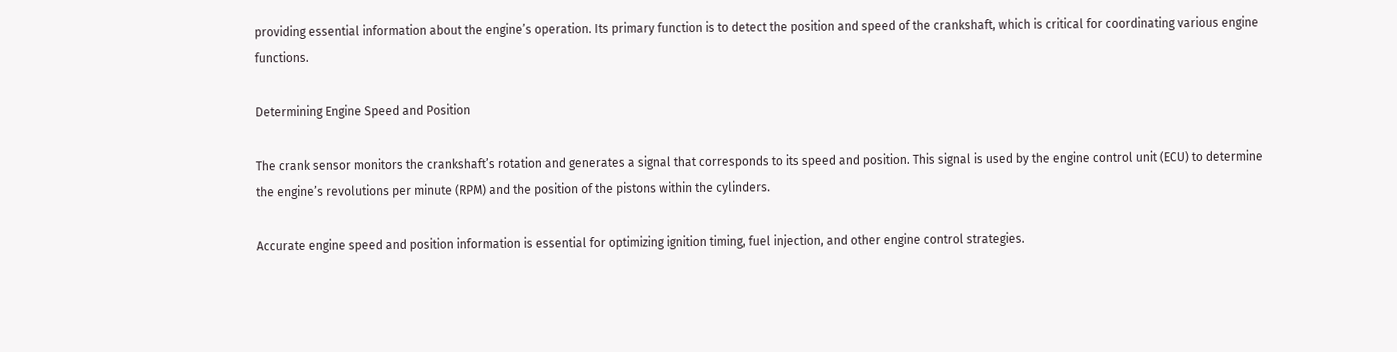providing essential information about the engine’s operation. Its primary function is to detect the position and speed of the crankshaft, which is critical for coordinating various engine functions.

Determining Engine Speed and Position

The crank sensor monitors the crankshaft’s rotation and generates a signal that corresponds to its speed and position. This signal is used by the engine control unit (ECU) to determine the engine’s revolutions per minute (RPM) and the position of the pistons within the cylinders.

Accurate engine speed and position information is essential for optimizing ignition timing, fuel injection, and other engine control strategies.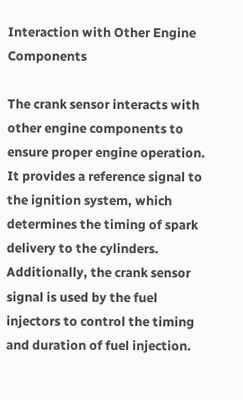Interaction with Other Engine Components

The crank sensor interacts with other engine components to ensure proper engine operation. It provides a reference signal to the ignition system, which determines the timing of spark delivery to the cylinders. Additionally, the crank sensor signal is used by the fuel injectors to control the timing and duration of fuel injection.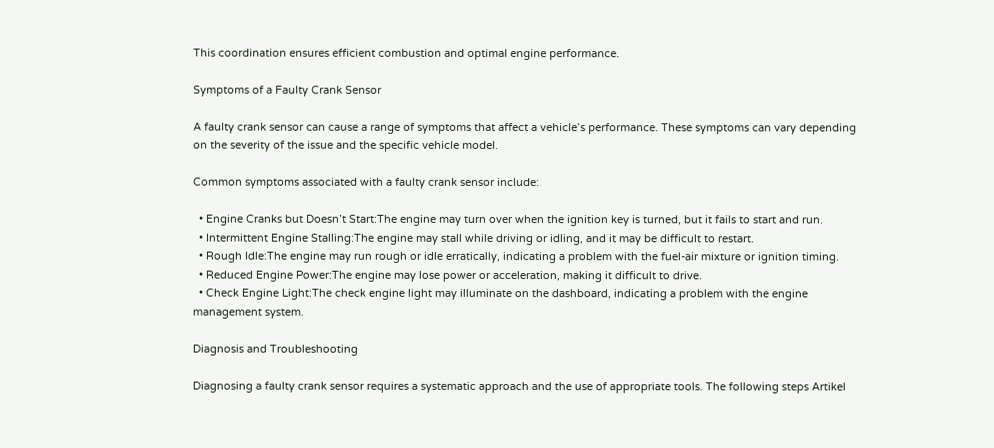This coordination ensures efficient combustion and optimal engine performance.

Symptoms of a Faulty Crank Sensor

A faulty crank sensor can cause a range of symptoms that affect a vehicle’s performance. These symptoms can vary depending on the severity of the issue and the specific vehicle model.

Common symptoms associated with a faulty crank sensor include:

  • Engine Cranks but Doesn’t Start:The engine may turn over when the ignition key is turned, but it fails to start and run.
  • Intermittent Engine Stalling:The engine may stall while driving or idling, and it may be difficult to restart.
  • Rough Idle:The engine may run rough or idle erratically, indicating a problem with the fuel-air mixture or ignition timing.
  • Reduced Engine Power:The engine may lose power or acceleration, making it difficult to drive.
  • Check Engine Light:The check engine light may illuminate on the dashboard, indicating a problem with the engine management system.

Diagnosis and Troubleshooting

Diagnosing a faulty crank sensor requires a systematic approach and the use of appropriate tools. The following steps Artikel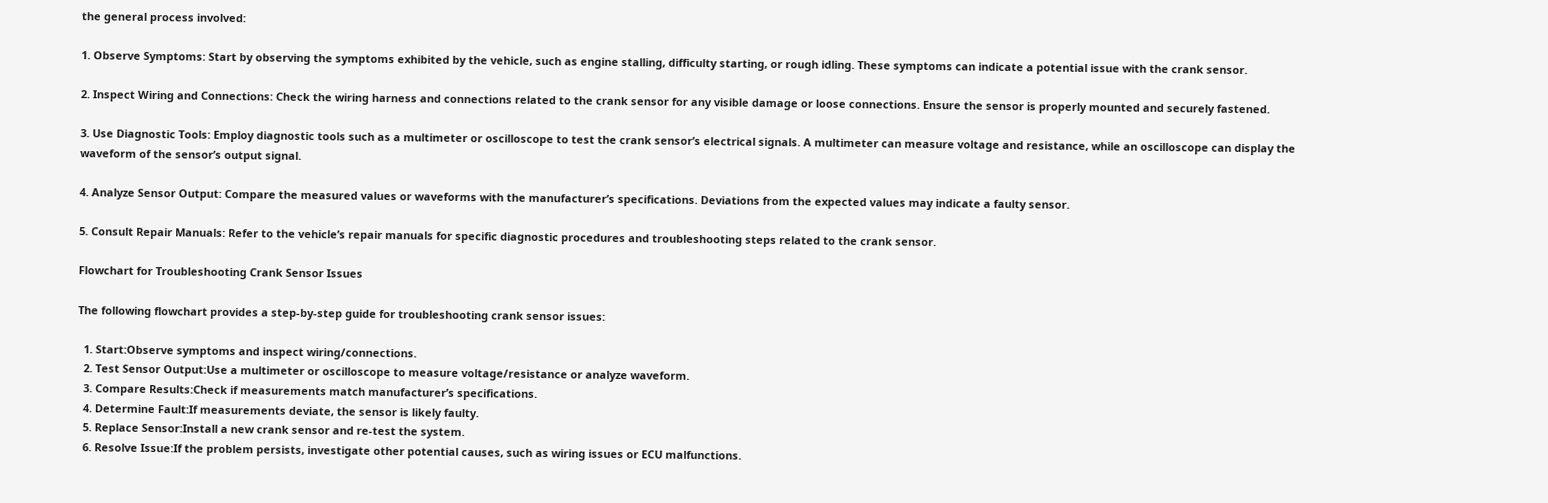the general process involved:

1. Observe Symptoms: Start by observing the symptoms exhibited by the vehicle, such as engine stalling, difficulty starting, or rough idling. These symptoms can indicate a potential issue with the crank sensor.

2. Inspect Wiring and Connections: Check the wiring harness and connections related to the crank sensor for any visible damage or loose connections. Ensure the sensor is properly mounted and securely fastened.

3. Use Diagnostic Tools: Employ diagnostic tools such as a multimeter or oscilloscope to test the crank sensor’s electrical signals. A multimeter can measure voltage and resistance, while an oscilloscope can display the waveform of the sensor’s output signal.

4. Analyze Sensor Output: Compare the measured values or waveforms with the manufacturer’s specifications. Deviations from the expected values may indicate a faulty sensor.

5. Consult Repair Manuals: Refer to the vehicle’s repair manuals for specific diagnostic procedures and troubleshooting steps related to the crank sensor.

Flowchart for Troubleshooting Crank Sensor Issues

The following flowchart provides a step-by-step guide for troubleshooting crank sensor issues:

  1. Start:Observe symptoms and inspect wiring/connections.
  2. Test Sensor Output:Use a multimeter or oscilloscope to measure voltage/resistance or analyze waveform.
  3. Compare Results:Check if measurements match manufacturer’s specifications.
  4. Determine Fault:If measurements deviate, the sensor is likely faulty.
  5. Replace Sensor:Install a new crank sensor and re-test the system.
  6. Resolve Issue:If the problem persists, investigate other potential causes, such as wiring issues or ECU malfunctions.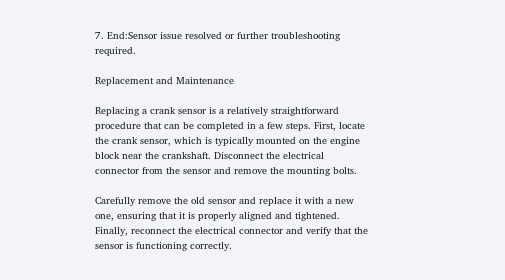7. End:Sensor issue resolved or further troubleshooting required.

Replacement and Maintenance

Replacing a crank sensor is a relatively straightforward procedure that can be completed in a few steps. First, locate the crank sensor, which is typically mounted on the engine block near the crankshaft. Disconnect the electrical connector from the sensor and remove the mounting bolts.

Carefully remove the old sensor and replace it with a new one, ensuring that it is properly aligned and tightened. Finally, reconnect the electrical connector and verify that the sensor is functioning correctly.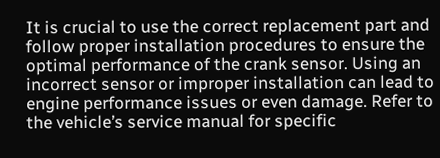It is crucial to use the correct replacement part and follow proper installation procedures to ensure the optimal performance of the crank sensor. Using an incorrect sensor or improper installation can lead to engine performance issues or even damage. Refer to the vehicle’s service manual for specific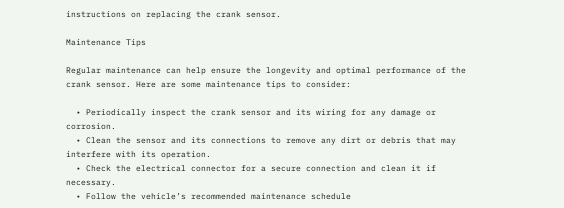instructions on replacing the crank sensor.

Maintenance Tips

Regular maintenance can help ensure the longevity and optimal performance of the crank sensor. Here are some maintenance tips to consider:

  • Periodically inspect the crank sensor and its wiring for any damage or corrosion.
  • Clean the sensor and its connections to remove any dirt or debris that may interfere with its operation.
  • Check the electrical connector for a secure connection and clean it if necessary.
  • Follow the vehicle’s recommended maintenance schedule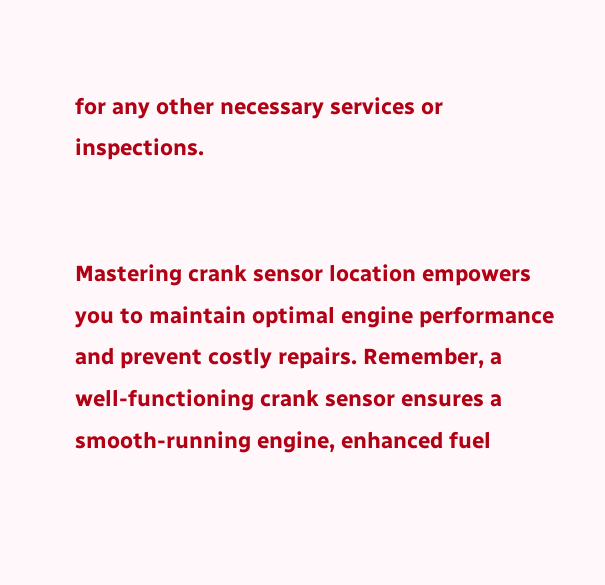for any other necessary services or inspections.


Mastering crank sensor location empowers you to maintain optimal engine performance and prevent costly repairs. Remember, a well-functioning crank sensor ensures a smooth-running engine, enhanced fuel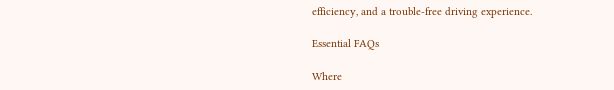efficiency, and a trouble-free driving experience.

Essential FAQs

Where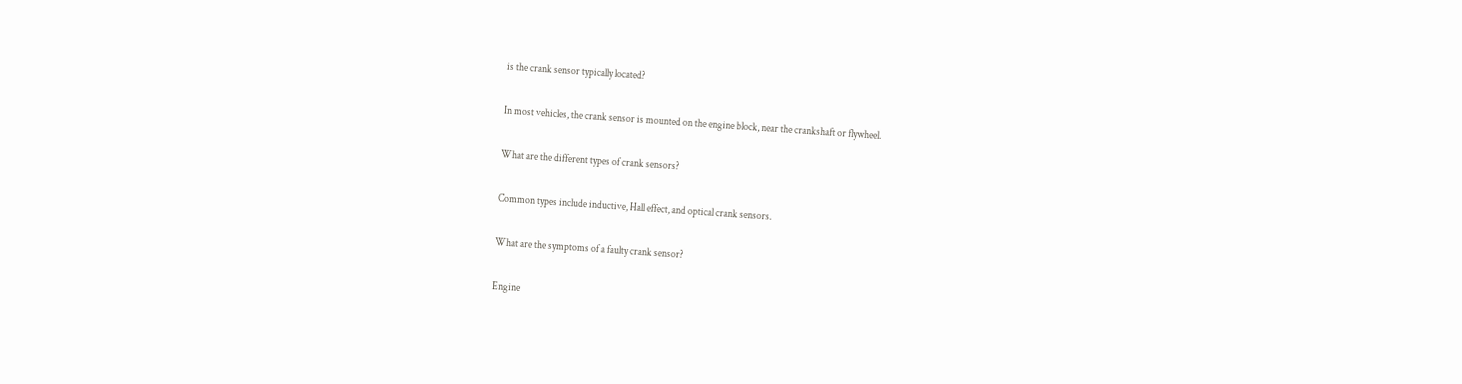is the crank sensor typically located?

In most vehicles, the crank sensor is mounted on the engine block, near the crankshaft or flywheel.

What are the different types of crank sensors?

Common types include inductive, Hall effect, and optical crank sensors.

What are the symptoms of a faulty crank sensor?

Engine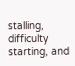stalling, difficulty starting, and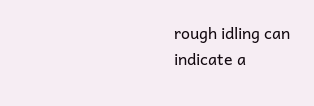rough idling can indicate a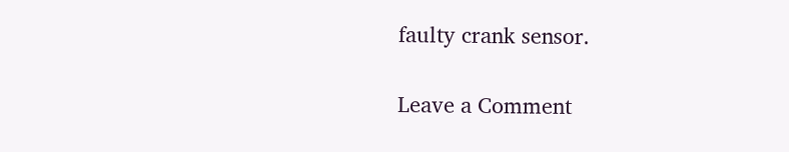faulty crank sensor.

Leave a Comment